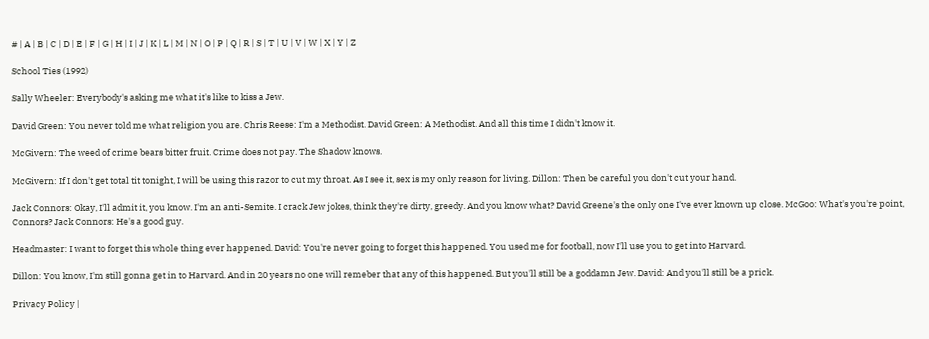# | A | B | C | D | E | F | G | H | I | J | K | L | M | N | O | P | Q | R | S | T | U | V | W | X | Y | Z

School Ties (1992)

Sally Wheeler: Everybody's asking me what it's like to kiss a Jew.

David Green: You never told me what religion you are. Chris Reese: I'm a Methodist. David Green: A Methodist. And all this time I didn't know it.

McGivern: The weed of crime bears bitter fruit. Crime does not pay. The Shadow knows.

McGivern: If I don't get total tit tonight, I will be using this razor to cut my throat. As I see it, sex is my only reason for living. Dillon: Then be careful you don't cut your hand.

Jack Connors: Okay, I'll admit it, you know. I'm an anti-Semite. I crack Jew jokes, think they're dirty, greedy. And you know what? David Greene's the only one I've ever known up close. McGoo: What's you're point, Connors? Jack Connors: He's a good guy.

Headmaster: I want to forget this whole thing ever happened. David: You're never going to forget this happened. You used me for football, now I'll use you to get into Harvard.

Dillon: You know, I'm still gonna get in to Harvard. And in 20 years no one will remeber that any of this happened. But you'll still be a goddamn Jew. David: And you'll still be a prick.

Privacy Policy |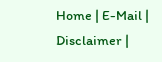Home | E-Mail | Disclaimer |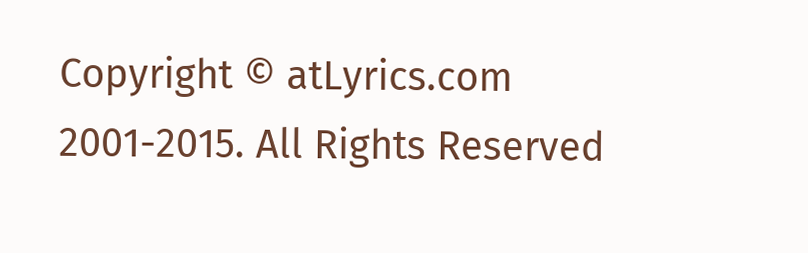Copyright © atLyrics.com 2001-2015. All Rights Reserved